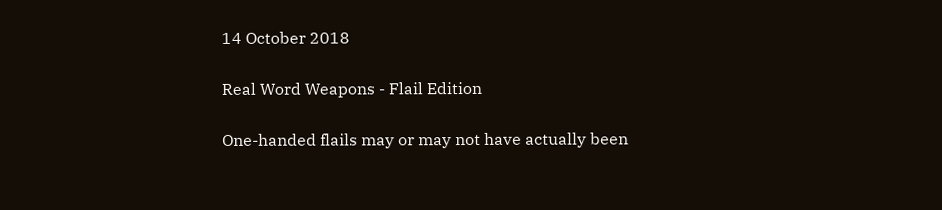14 October 2018

Real Word Weapons - Flail Edition

One-handed flails may or may not have actually been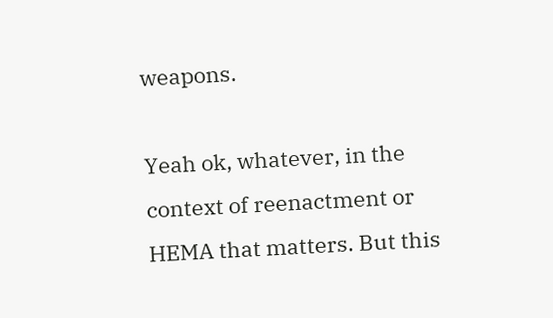weapons.

Yeah ok, whatever, in the context of reenactment or HEMA that matters. But this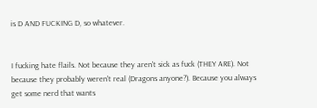is D AND FUCKING D, so whatever.


I fucking hate flails. Not because they aren't sick as fuck (THEY ARE). Not because they probably weren't real (Dragons anyone?). Because you always get some nerd that wants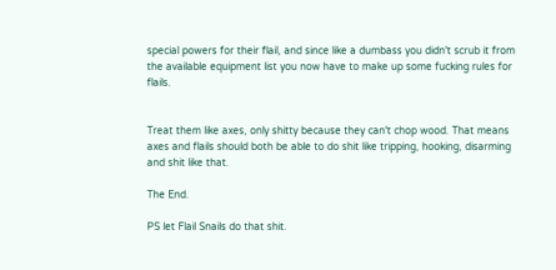special powers for their flail, and since like a dumbass you didn't scrub it from the available equipment list you now have to make up some fucking rules for flails.


Treat them like axes, only shitty because they can't chop wood. That means axes and flails should both be able to do shit like tripping, hooking, disarming and shit like that.

The End.

PS let Flail Snails do that shit.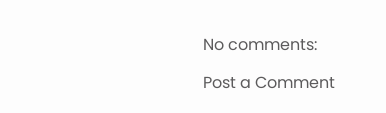No comments:

Post a Comment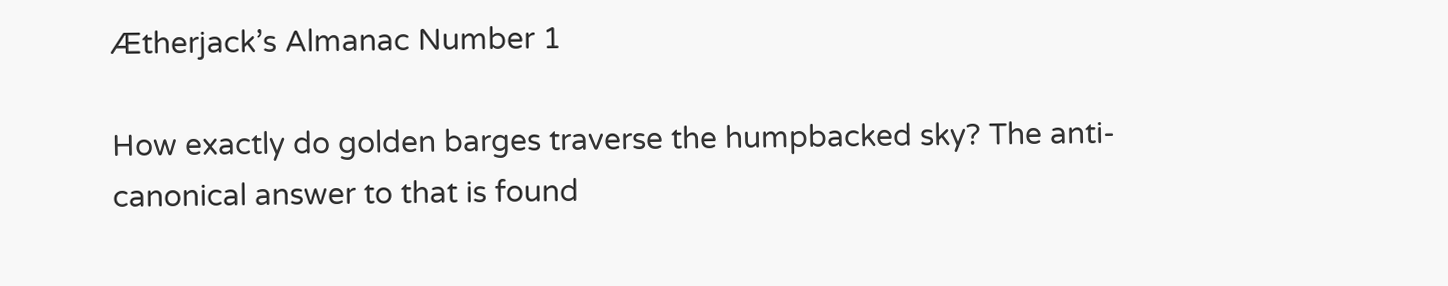Ætherjack’s Almanac Number 1

How exactly do golden barges traverse the humpbacked sky? The anti-canonical answer to that is found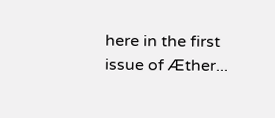here in the first issue of Æther...